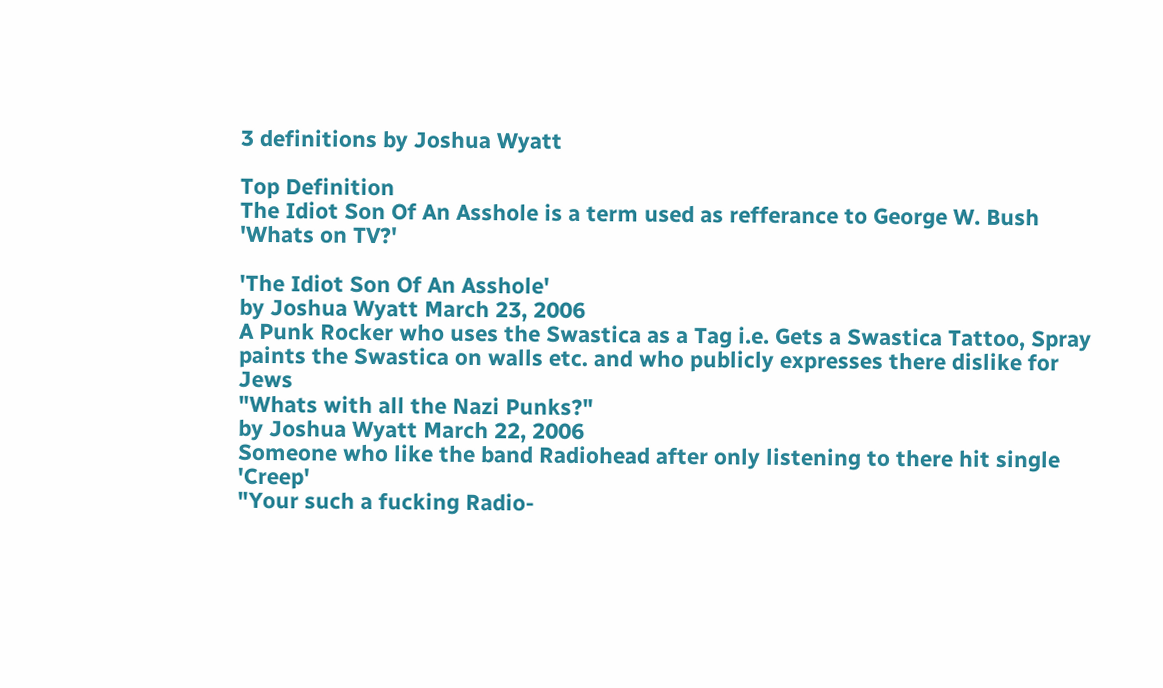3 definitions by Joshua Wyatt

Top Definition
The Idiot Son Of An Asshole is a term used as refferance to George W. Bush
'Whats on TV?'

'The Idiot Son Of An Asshole'
by Joshua Wyatt March 23, 2006
A Punk Rocker who uses the Swastica as a Tag i.e. Gets a Swastica Tattoo, Spray paints the Swastica on walls etc. and who publicly expresses there dislike for Jews
"Whats with all the Nazi Punks?"
by Joshua Wyatt March 22, 2006
Someone who like the band Radiohead after only listening to there hit single 'Creep'
"Your such a fucking Radio-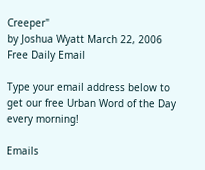Creeper"
by Joshua Wyatt March 22, 2006
Free Daily Email

Type your email address below to get our free Urban Word of the Day every morning!

Emails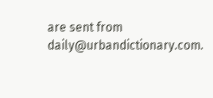are sent from daily@urbandictionary.com.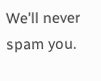We'll never spam you.